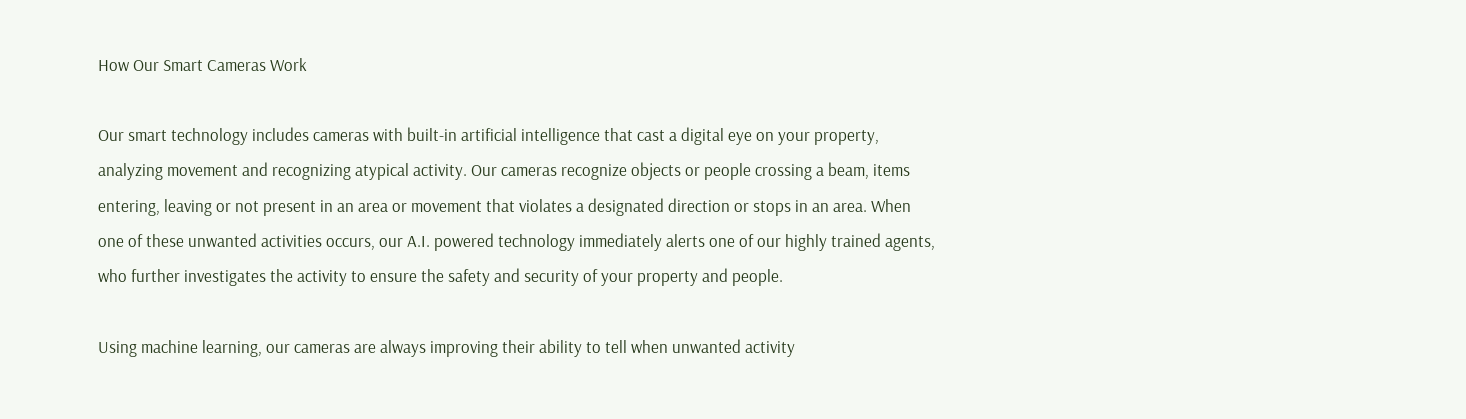How Our Smart Cameras Work

Our smart technology includes cameras with built-in artificial intelligence that cast a digital eye on your property, analyzing movement and recognizing atypical activity. Our cameras recognize objects or people crossing a beam, items entering, leaving or not present in an area or movement that violates a designated direction or stops in an area. When one of these unwanted activities occurs, our A.I. powered technology immediately alerts one of our highly trained agents, who further investigates the activity to ensure the safety and security of your property and people.

Using machine learning, our cameras are always improving their ability to tell when unwanted activity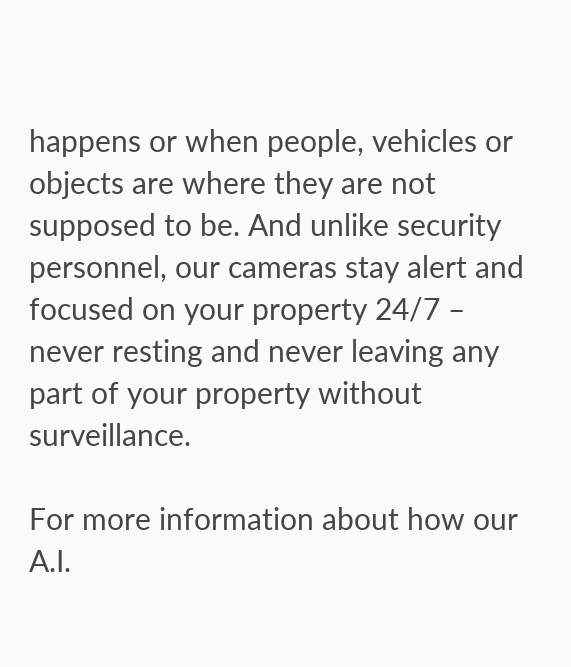happens or when people, vehicles or objects are where they are not supposed to be. And unlike security personnel, our cameras stay alert and focused on your property 24/7 – never resting and never leaving any part of your property without surveillance.

For more information about how our A.I.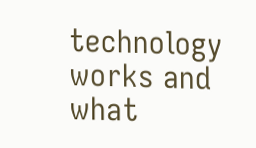technology works and what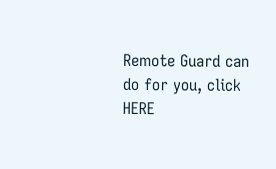Remote Guard can do for you, click HERE